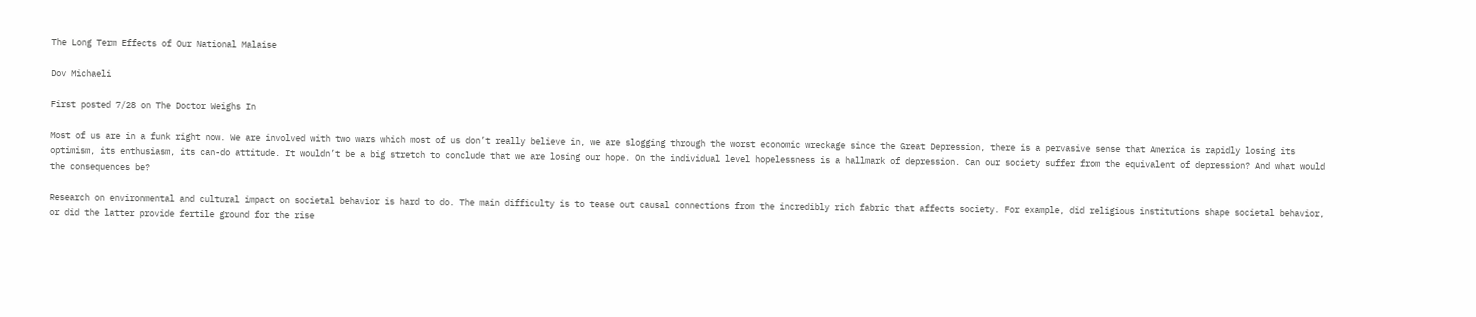The Long Term Effects of Our National Malaise

Dov Michaeli

First posted 7/28 on The Doctor Weighs In

Most of us are in a funk right now. We are involved with two wars which most of us don’t really believe in, we are slogging through the worst economic wreckage since the Great Depression, there is a pervasive sense that America is rapidly losing its optimism, its enthusiasm, its can-do attitude. It wouldn’t be a big stretch to conclude that we are losing our hope. On the individual level hopelessness is a hallmark of depression. Can our society suffer from the equivalent of depression? And what would the consequences be?

Research on environmental and cultural impact on societal behavior is hard to do. The main difficulty is to tease out causal connections from the incredibly rich fabric that affects society. For example, did religious institutions shape societal behavior, or did the latter provide fertile ground for the rise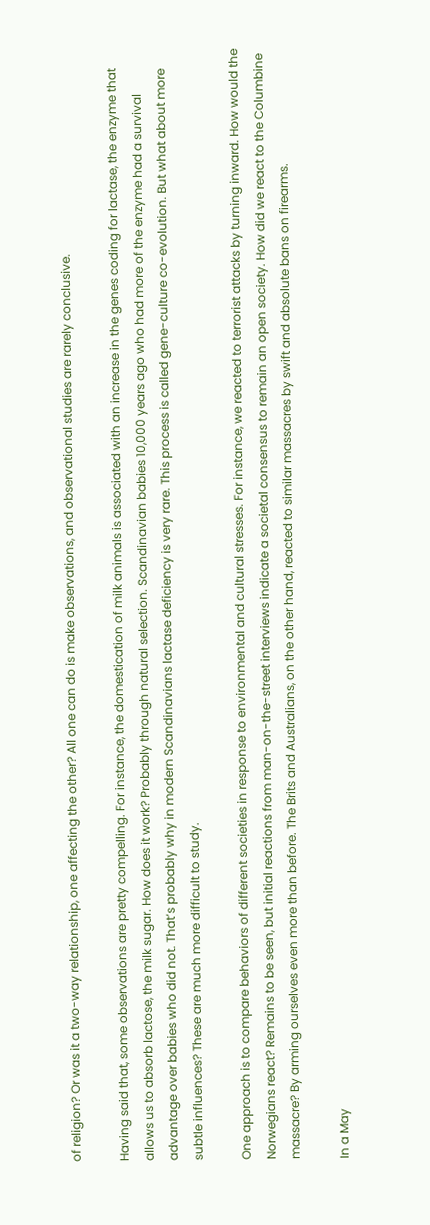of religion? Or was it a two-way relationship, one affecting the other? All one can do is make observations, and observational studies are rarely conclusive.

Having said that, some observations are pretty compelling. For instance, the domestication of milk animals is associated with an increase in the genes coding for lactase, the enzyme that allows us to absorb lactose, the milk sugar. How does it work? Probably through natural selection. Scandinavian babies 10,000 years ago who had more of the enzyme had a survival advantage over babies who did not. That’s probably why in modern Scandinavians lactase deficiency is very rare. This process is called gene-culture co-evolution. But what about more subtle influences? These are much more difficult to study.

One approach is to compare behaviors of different societies in response to environmental and cultural stresses. For instance, we reacted to terrorist attacks by turning inward. How would the Norwegians react? Remains to be seen, but initial reactions from man-on-the-street interviews indicate a societal consensus to remain an open society. How did we react to the Columbine massacre? By arming ourselves even more than before. The Brits and Australians, on the other hand, reacted to similar massacres by swift and absolute bans on firearms.

In a May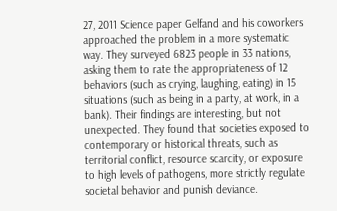27, 2011 Science paper Gelfand and his coworkers approached the problem in a more systematic way. They surveyed 6823 people in 33 nations, asking them to rate the appropriateness of 12 behaviors (such as crying, laughing, eating) in 15 situations (such as being in a party, at work, in a bank). Their findings are interesting, but not unexpected. They found that societies exposed to contemporary or historical threats, such as territorial conflict, resource scarcity, or exposure to high levels of pathogens, more strictly regulate societal behavior and punish deviance.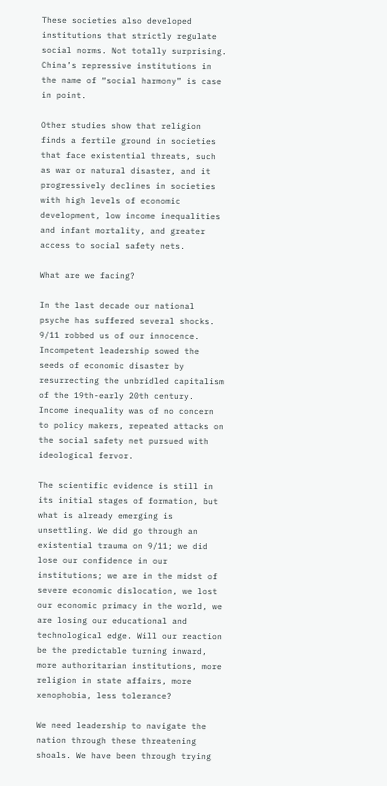These societies also developed institutions that strictly regulate social norms. Not totally surprising. China’s repressive institutions in the name of “social harmony” is case in point.

Other studies show that religion finds a fertile ground in societies that face existential threats, such as war or natural disaster, and it progressively declines in societies with high levels of economic development, low income inequalities and infant mortality, and greater access to social safety nets.

What are we facing?

In the last decade our national psyche has suffered several shocks. 9/11 robbed us of our innocence. Incompetent leadership sowed the seeds of economic disaster by resurrecting the unbridled capitalism of the 19th-early 20th century. Income inequality was of no concern to policy makers, repeated attacks on the social safety net pursued with ideological fervor.

The scientific evidence is still in its initial stages of formation, but what is already emerging is unsettling. We did go through an existential trauma on 9/11; we did lose our confidence in our institutions; we are in the midst of severe economic dislocation, we lost our economic primacy in the world, we are losing our educational and technological edge. Will our reaction be the predictable turning inward, more authoritarian institutions, more religion in state affairs, more xenophobia, less tolerance?

We need leadership to navigate the nation through these threatening shoals. We have been through trying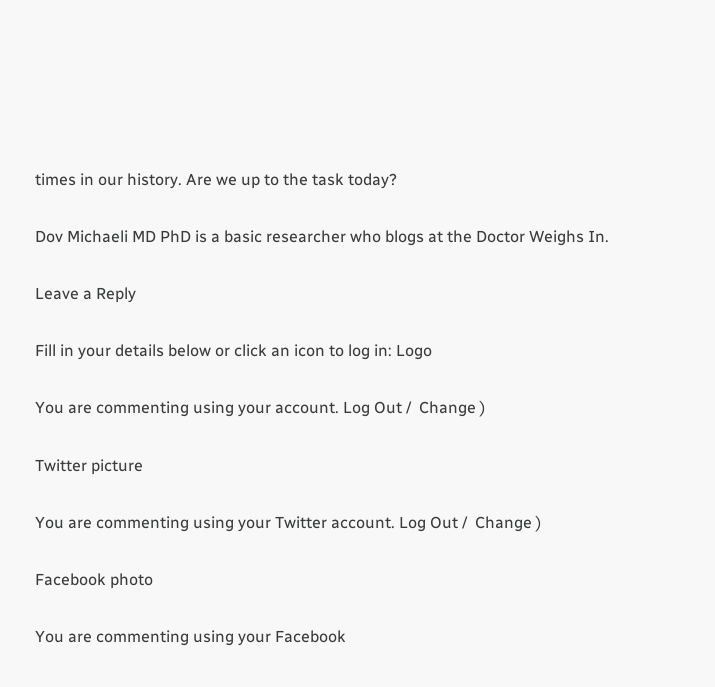times in our history. Are we up to the task today?

Dov Michaeli MD PhD is a basic researcher who blogs at the Doctor Weighs In.

Leave a Reply

Fill in your details below or click an icon to log in: Logo

You are commenting using your account. Log Out /  Change )

Twitter picture

You are commenting using your Twitter account. Log Out /  Change )

Facebook photo

You are commenting using your Facebook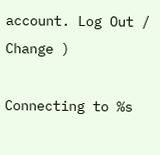account. Log Out /  Change )

Connecting to %s